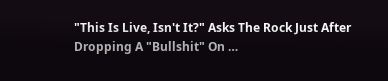"This Is Live, Isn't It?" Asks The Rock Just After Dropping A "Bullshit" On …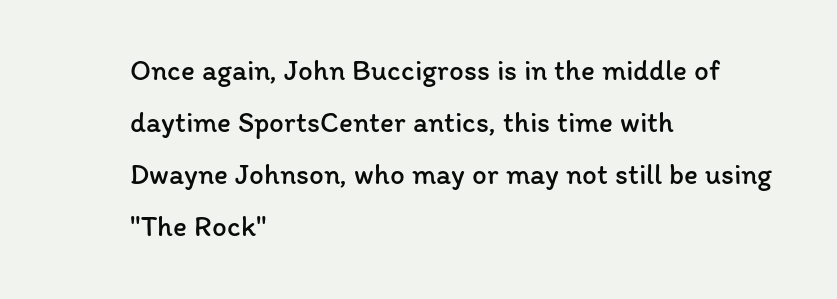Once again, John Buccigross is in the middle of daytime SportsCenter antics, this time with Dwayne Johnson, who may or may not still be using "The Rock"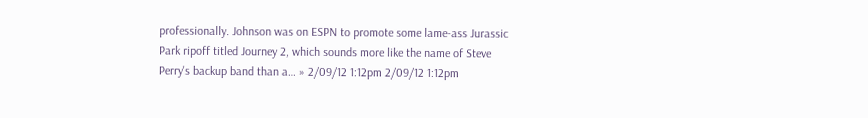professionally. Johnson was on ESPN to promote some lame-ass Jurassic Park ripoff titled Journey 2, which sounds more like the name of Steve Perry's backup band than a… » 2/09/12 1:12pm 2/09/12 1:12pm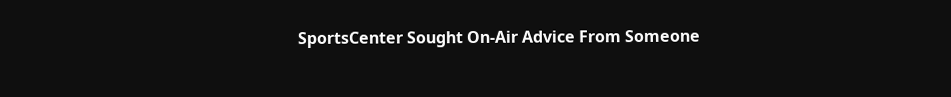SportsCenter Sought On-Air Advice From Someone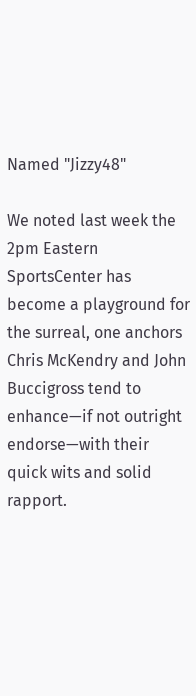Named "Jizzy48"

We noted last week the 2pm Eastern SportsCenter has become a playground for the surreal, one anchors Chris McKendry and John Buccigross tend to enhance—if not outright endorse—with their quick wits and solid rapport.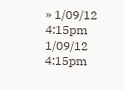» 1/09/12 4:15pm 1/09/12 4:15pm